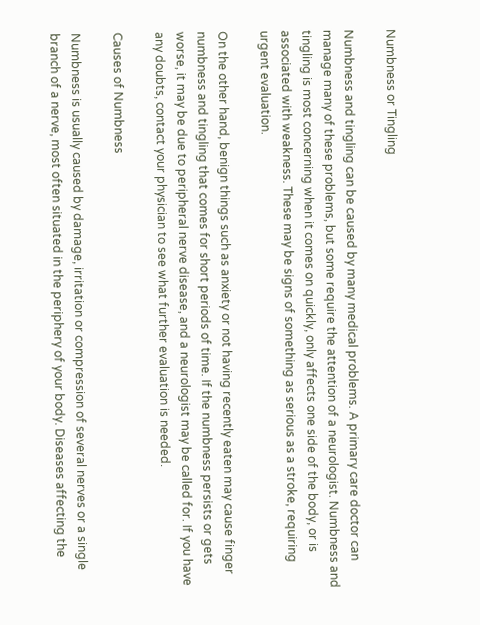Numbness or Tingling

Numbness and tingling can be caused by many medical problems. A primary care doctor can manage many of these problems, but some require the attention of a neurologist. Numbness and tingling is most concerning when it comes on quickly, only affects one side of the body, or is associated with weakness. These may be signs of something as serious as a stroke, requiring urgent evaluation.

On the other hand, benign things such as anxiety or not having recently eaten may cause finger numbness and tingling that comes for short periods of time. If the numbness persists or gets worse, it may be due to peripheral nerve disease, and a neurologist may be called for. If you have any doubts, contact your physician to see what further evaluation is needed.

Causes of Numbness

Numbness is usually caused by damage, irritation or compression of several nerves or a single branch of a nerve, most often situated in the periphery of your body. Diseases affecting the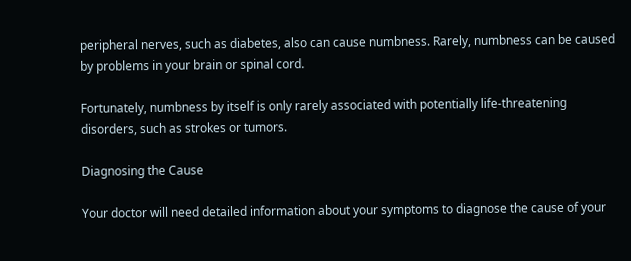peripheral nerves, such as diabetes, also can cause numbness. Rarely, numbness can be caused by problems in your brain or spinal cord.

Fortunately, numbness by itself is only rarely associated with potentially life-threatening disorders, such as strokes or tumors.

Diagnosing the Cause

Your doctor will need detailed information about your symptoms to diagnose the cause of your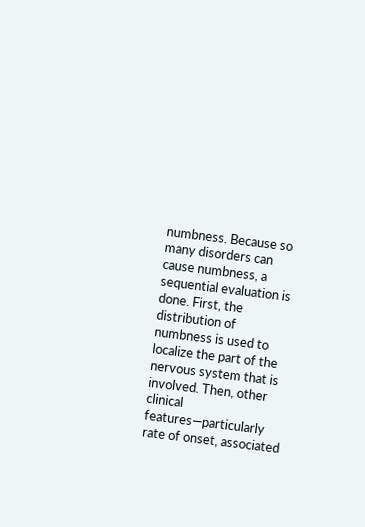numbness. Because so many disorders can cause numbness, a sequential evaluation is done. First, the distribution of numbness is used to localize the part of the nervous system that is involved. Then, other clinical features—particularly rate of onset, associated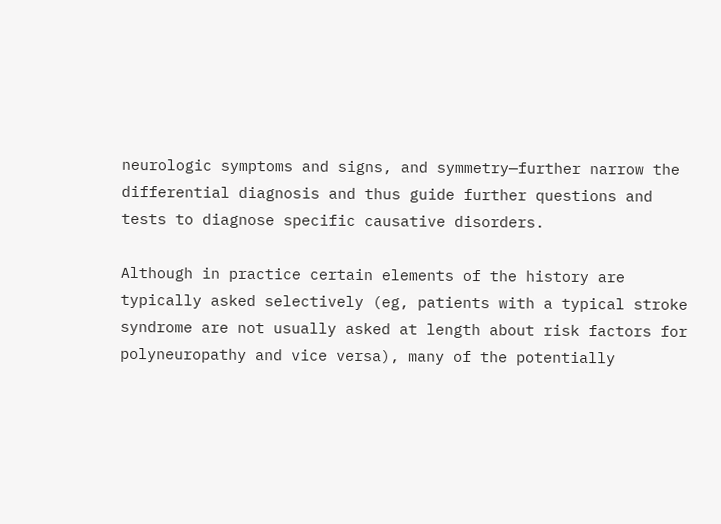neurologic symptoms and signs, and symmetry—further narrow the differential diagnosis and thus guide further questions and tests to diagnose specific causative disorders.

Although in practice certain elements of the history are typically asked selectively (eg, patients with a typical stroke syndrome are not usually asked at length about risk factors for polyneuropathy and vice versa), many of the potentially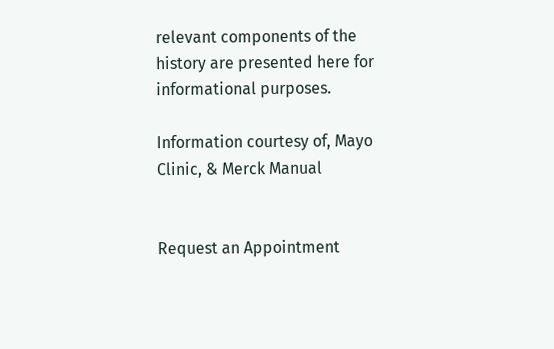relevant components of the history are presented here for informational purposes.

Information courtesy of, Mayo Clinic, & Merck Manual


Request an Appointment